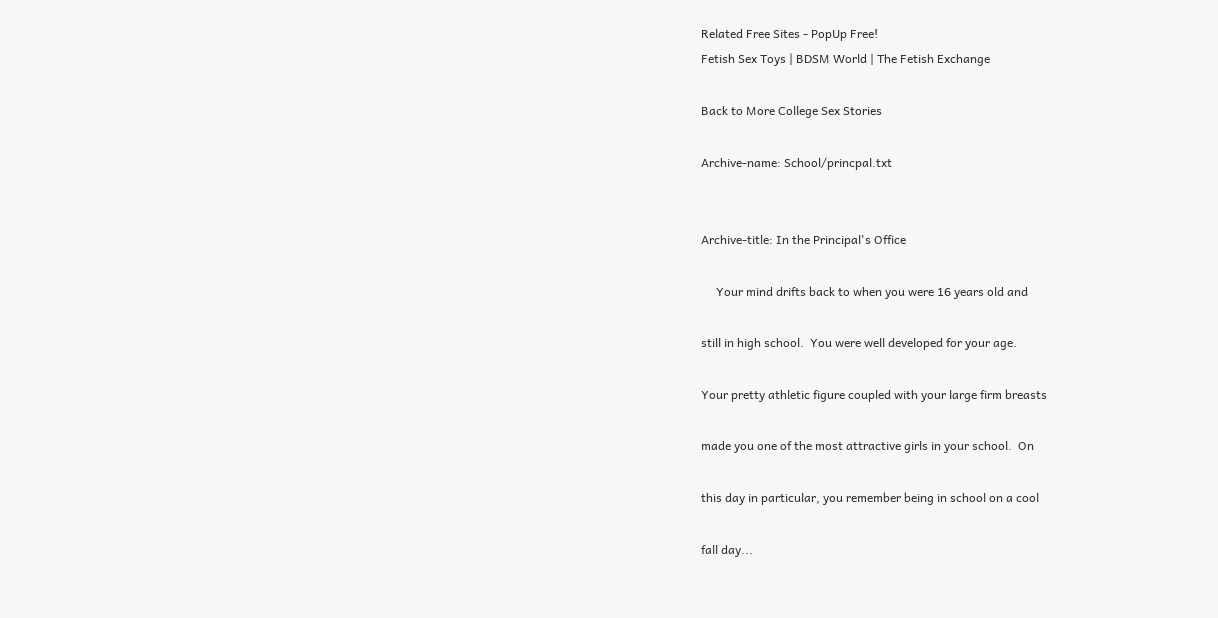Related Free Sites - PopUp Free!
Fetish Sex Toys | BDSM World | The Fetish Exchange

Back to More College Sex Stories

Archive-name: School/princpal.txt


Archive-title: In the Principal's Office

     Your mind drifts back to when you were 16 years old and

still in high school.  You were well developed for your age.

Your pretty athletic figure coupled with your large firm breasts

made you one of the most attractive girls in your school.  On

this day in particular, you remember being in school on a cool

fall day...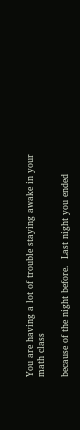You are having a lot of trouble staying awake in your math class

because of the night before.  Last night you ended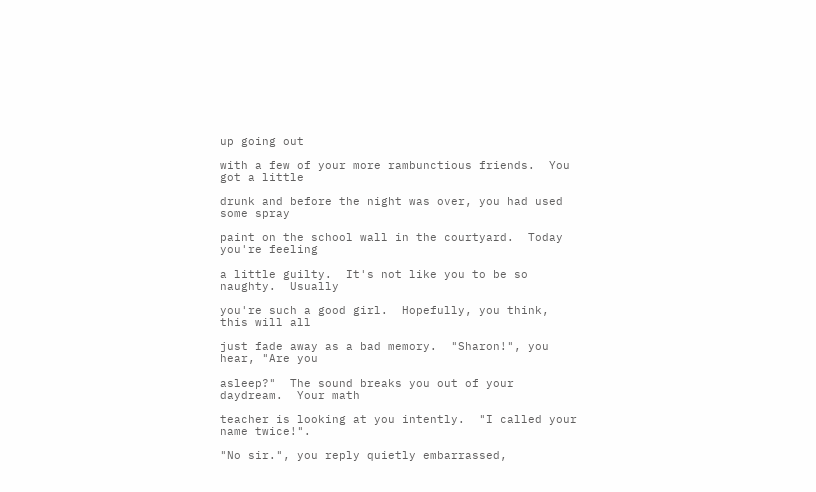up going out

with a few of your more rambunctious friends.  You got a little

drunk and before the night was over, you had used some spray

paint on the school wall in the courtyard.  Today you're feeling

a little guilty.  It's not like you to be so naughty.  Usually

you're such a good girl.  Hopefully, you think, this will all

just fade away as a bad memory.  "Sharon!", you hear, "Are you

asleep?"  The sound breaks you out of your daydream.  Your math

teacher is looking at you intently.  "I called your name twice!".

"No sir.", you reply quietly embarrassed,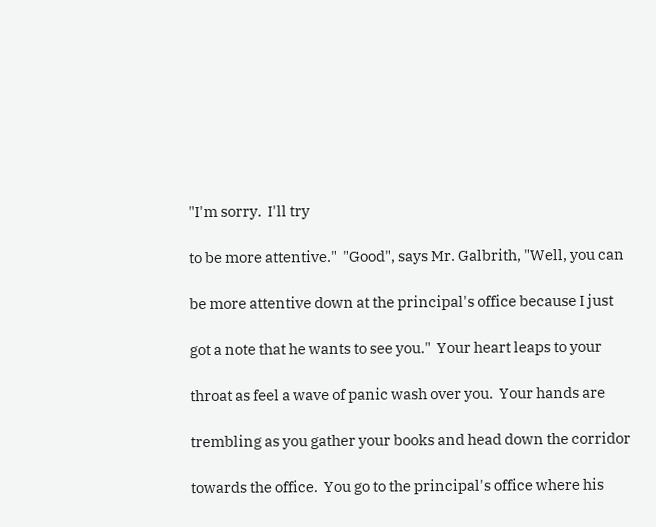"I'm sorry.  I'll try

to be more attentive."  "Good", says Mr. Galbrith, "Well, you can

be more attentive down at the principal's office because I just

got a note that he wants to see you."  Your heart leaps to your

throat as feel a wave of panic wash over you.  Your hands are

trembling as you gather your books and head down the corridor

towards the office.  You go to the principal's office where his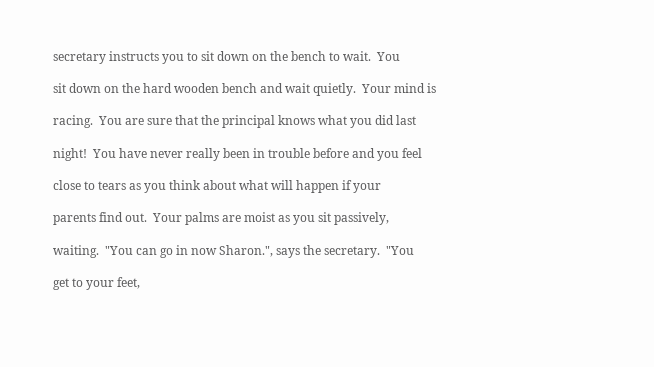secretary instructs you to sit down on the bench to wait.  You

sit down on the hard wooden bench and wait quietly.  Your mind is

racing.  You are sure that the principal knows what you did last

night!  You have never really been in trouble before and you feel

close to tears as you think about what will happen if your

parents find out.  Your palms are moist as you sit passively,

waiting.  "You can go in now Sharon.", says the secretary.  "You

get to your feet,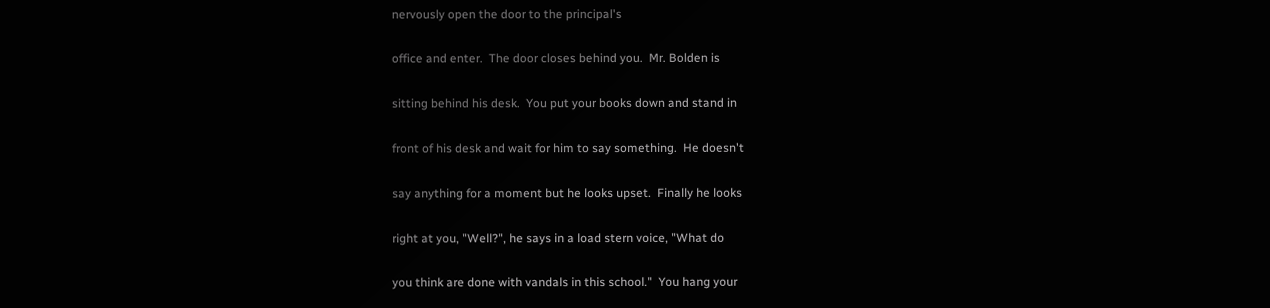nervously open the door to the principal's

office and enter.  The door closes behind you.  Mr. Bolden is

sitting behind his desk.  You put your books down and stand in

front of his desk and wait for him to say something.  He doesn't

say anything for a moment but he looks upset.  Finally he looks

right at you, "Well?", he says in a load stern voice, "What do

you think are done with vandals in this school."  You hang your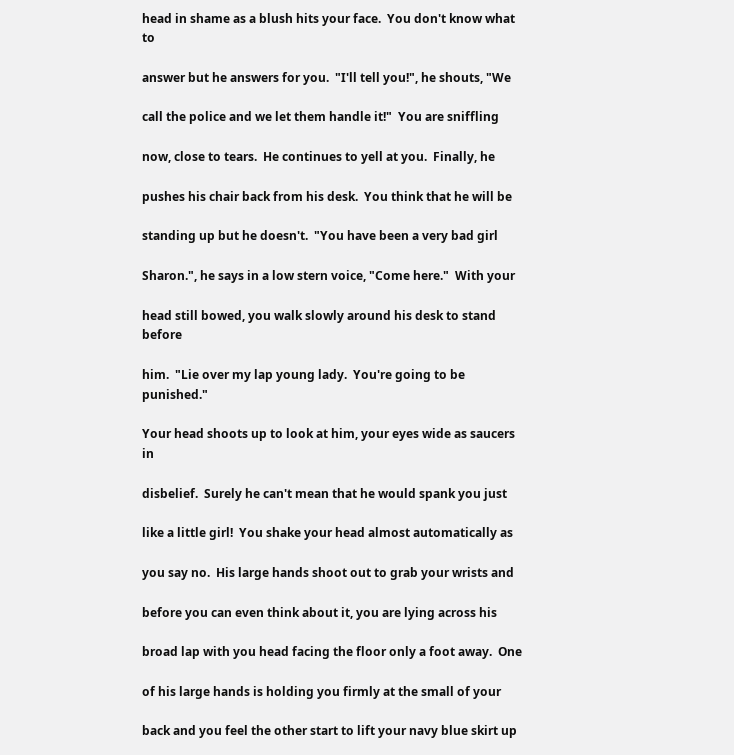head in shame as a blush hits your face.  You don't know what to

answer but he answers for you.  "I'll tell you!", he shouts, "We

call the police and we let them handle it!"  You are sniffling

now, close to tears.  He continues to yell at you.  Finally, he

pushes his chair back from his desk.  You think that he will be

standing up but he doesn't.  "You have been a very bad girl

Sharon.", he says in a low stern voice, "Come here."  With your

head still bowed, you walk slowly around his desk to stand before

him.  "Lie over my lap young lady.  You're going to be punished."

Your head shoots up to look at him, your eyes wide as saucers in

disbelief.  Surely he can't mean that he would spank you just

like a little girl!  You shake your head almost automatically as

you say no.  His large hands shoot out to grab your wrists and

before you can even think about it, you are lying across his

broad lap with you head facing the floor only a foot away.  One

of his large hands is holding you firmly at the small of your

back and you feel the other start to lift your navy blue skirt up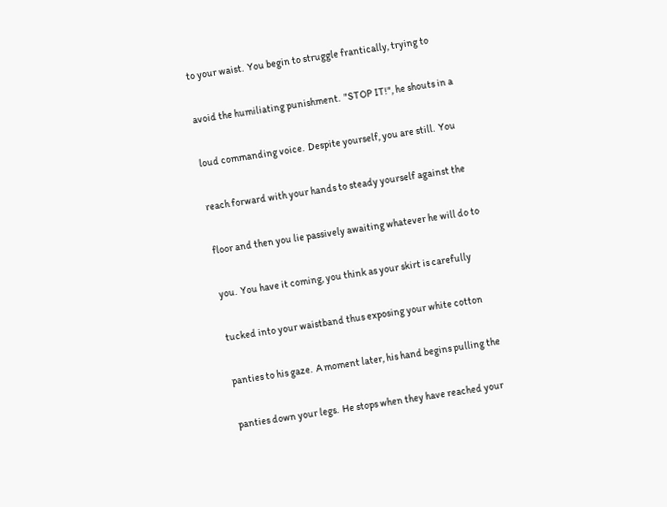to your waist.  You begin to struggle frantically, trying to

avoid the humiliating punishment.  "STOP IT!", he shouts in a

loud commanding voice.  Despite yourself, you are still.  You

reach forward with your hands to steady yourself against the

floor and then you lie passively awaiting whatever he will do to

you.  You have it coming, you think as your skirt is carefully

tucked into your waistband thus exposing your white cotton

panties to his gaze.  A moment later, his hand begins pulling the

panties down your legs.  He stops when they have reached your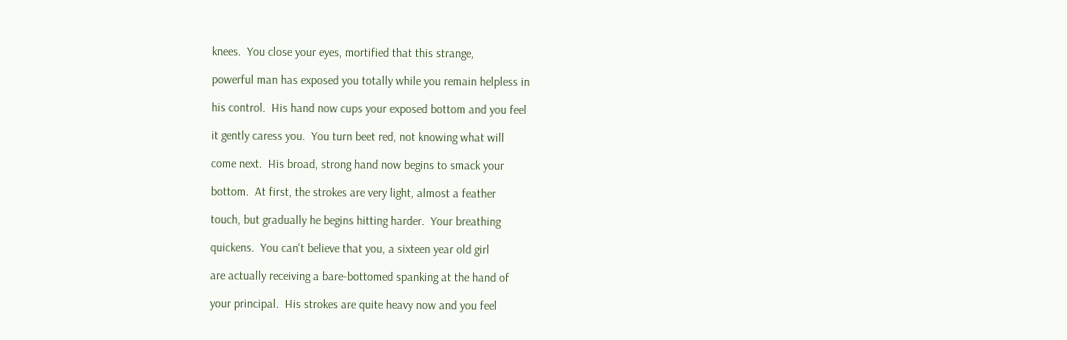knees.  You close your eyes, mortified that this strange,

powerful man has exposed you totally while you remain helpless in

his control.  His hand now cups your exposed bottom and you feel

it gently caress you.  You turn beet red, not knowing what will

come next.  His broad, strong hand now begins to smack your

bottom.  At first, the strokes are very light, almost a feather

touch, but gradually he begins hitting harder.  Your breathing

quickens.  You can't believe that you, a sixteen year old girl

are actually receiving a bare-bottomed spanking at the hand of

your principal.  His strokes are quite heavy now and you feel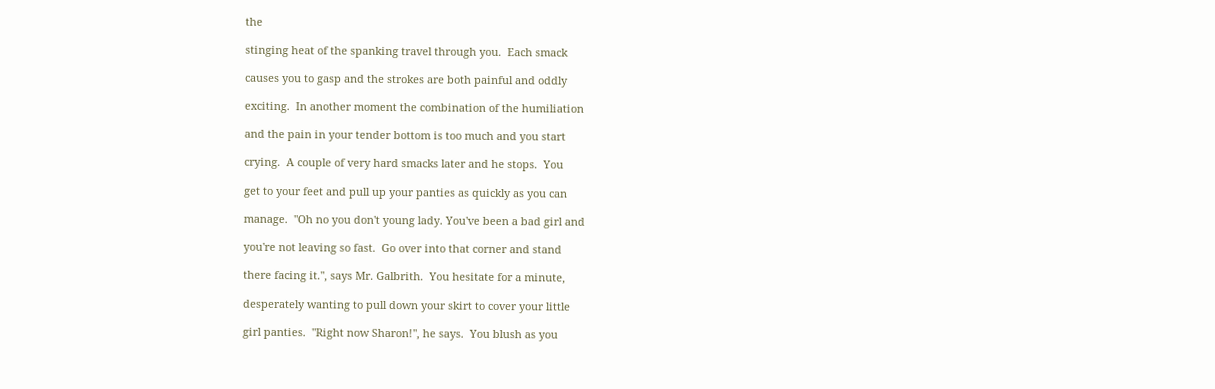the

stinging heat of the spanking travel through you.  Each smack

causes you to gasp and the strokes are both painful and oddly

exciting.  In another moment the combination of the humiliation

and the pain in your tender bottom is too much and you start

crying.  A couple of very hard smacks later and he stops.  You

get to your feet and pull up your panties as quickly as you can

manage.  "Oh no you don't young lady. You've been a bad girl and

you're not leaving so fast.  Go over into that corner and stand

there facing it.", says Mr. Galbrith.  You hesitate for a minute,

desperately wanting to pull down your skirt to cover your little

girl panties.  "Right now Sharon!", he says.  You blush as you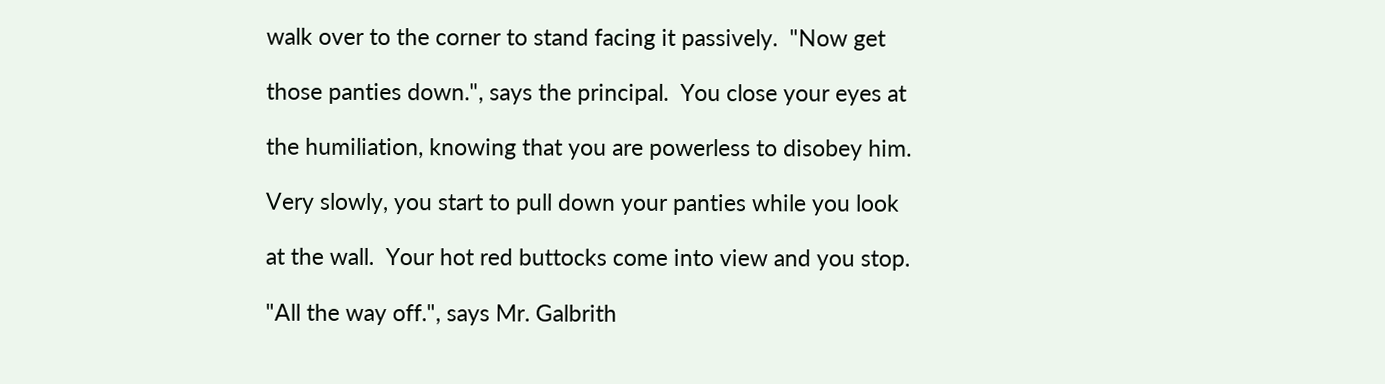walk over to the corner to stand facing it passively.  "Now get

those panties down.", says the principal.  You close your eyes at

the humiliation, knowing that you are powerless to disobey him.

Very slowly, you start to pull down your panties while you look

at the wall.  Your hot red buttocks come into view and you stop.

"All the way off.", says Mr. Galbrith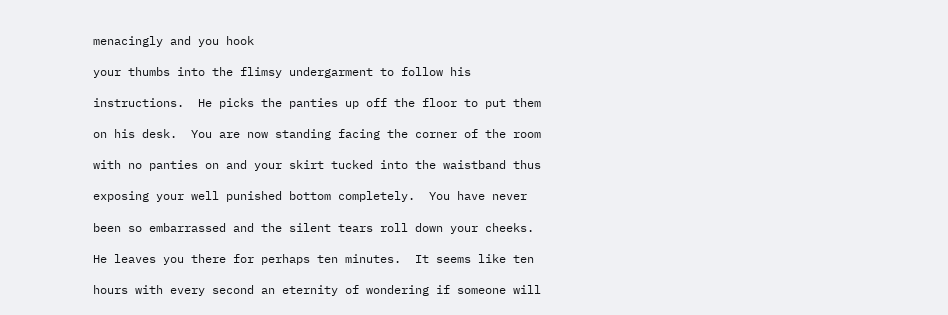menacingly and you hook

your thumbs into the flimsy undergarment to follow his

instructions.  He picks the panties up off the floor to put them

on his desk.  You are now standing facing the corner of the room

with no panties on and your skirt tucked into the waistband thus

exposing your well punished bottom completely.  You have never

been so embarrassed and the silent tears roll down your cheeks.

He leaves you there for perhaps ten minutes.  It seems like ten

hours with every second an eternity of wondering if someone will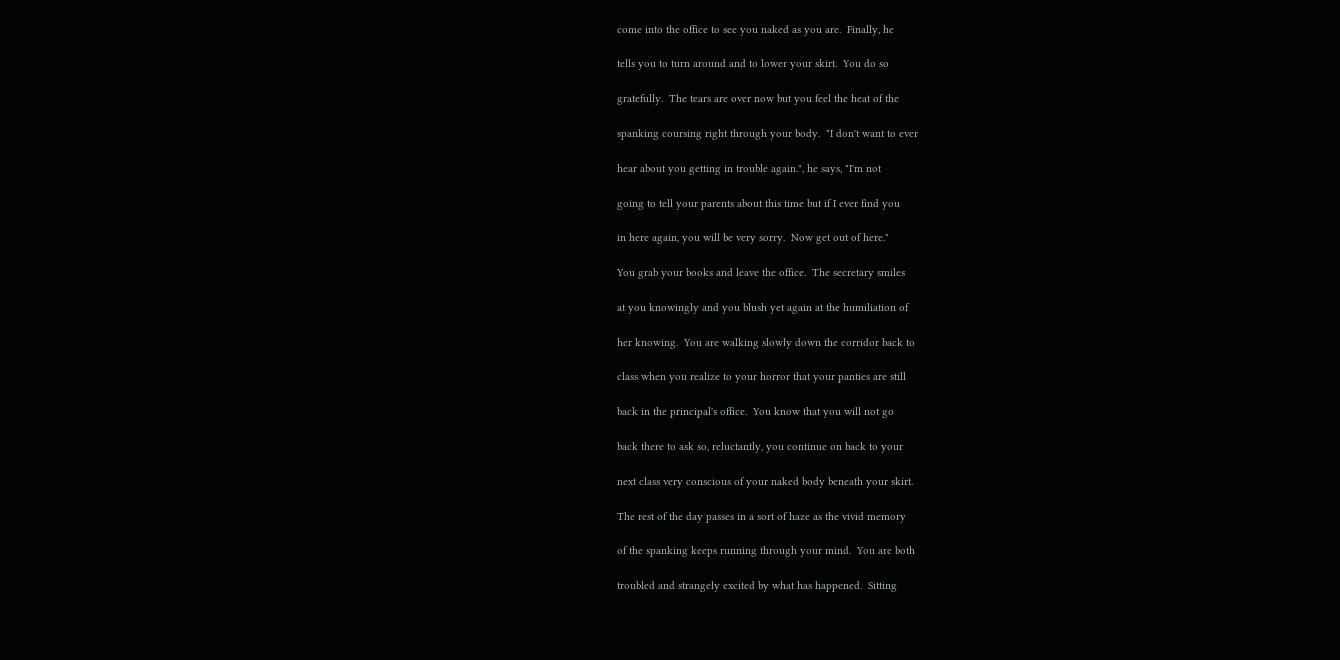come into the office to see you naked as you are.  Finally, he

tells you to turn around and to lower your skirt.  You do so

gratefully.  The tears are over now but you feel the heat of the

spanking coursing right through your body.  "I don't want to ever

hear about you getting in trouble again.", he says, "I'm not

going to tell your parents about this time but if I ever find you

in here again, you will be very sorry.  Now get out of here."

You grab your books and leave the office.  The secretary smiles

at you knowingly and you blush yet again at the humiliation of

her knowing.  You are walking slowly down the corridor back to

class when you realize to your horror that your panties are still

back in the principal's office.  You know that you will not go

back there to ask so, reluctantly, you continue on back to your

next class very conscious of your naked body beneath your skirt.

The rest of the day passes in a sort of haze as the vivid memory

of the spanking keeps running through your mind.  You are both

troubled and strangely excited by what has happened.  Sitting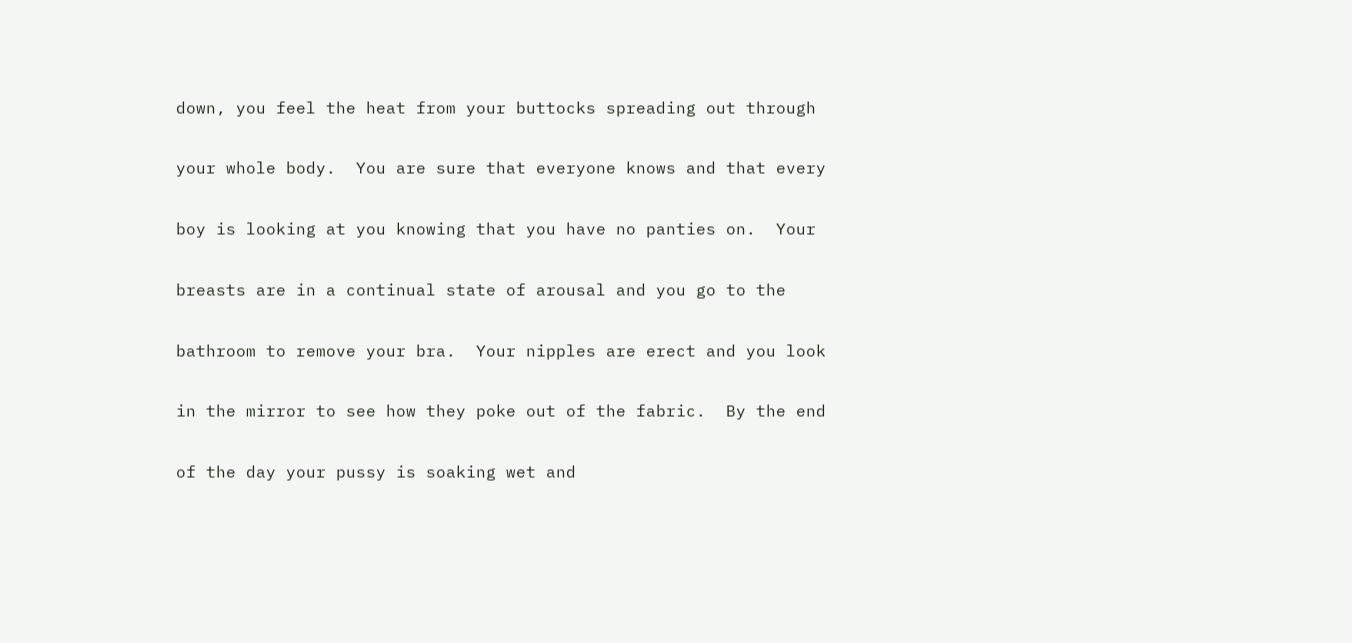down, you feel the heat from your buttocks spreading out through

your whole body.  You are sure that everyone knows and that every

boy is looking at you knowing that you have no panties on.  Your

breasts are in a continual state of arousal and you go to the

bathroom to remove your bra.  Your nipples are erect and you look

in the mirror to see how they poke out of the fabric.  By the end

of the day your pussy is soaking wet and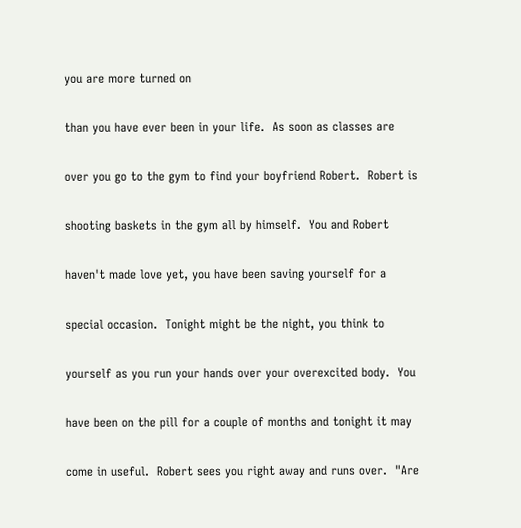you are more turned on

than you have ever been in your life.  As soon as classes are

over you go to the gym to find your boyfriend Robert.  Robert is

shooting baskets in the gym all by himself.  You and Robert

haven't made love yet, you have been saving yourself for a

special occasion.  Tonight might be the night, you think to

yourself as you run your hands over your overexcited body.  You

have been on the pill for a couple of months and tonight it may

come in useful.  Robert sees you right away and runs over.  "Are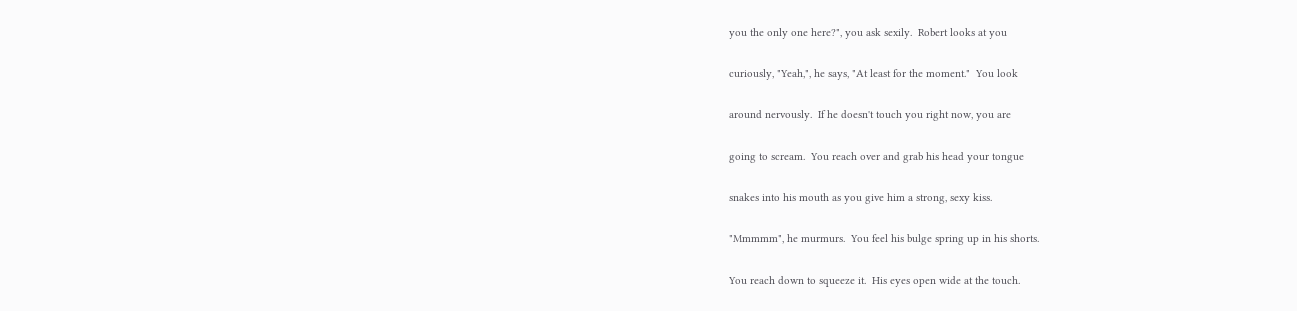you the only one here?", you ask sexily.  Robert looks at you

curiously, "Yeah,", he says, "At least for the moment."  You look

around nervously.  If he doesn't touch you right now, you are

going to scream.  You reach over and grab his head your tongue

snakes into his mouth as you give him a strong, sexy kiss.

"Mmmmm", he murmurs.  You feel his bulge spring up in his shorts.

You reach down to squeeze it.  His eyes open wide at the touch.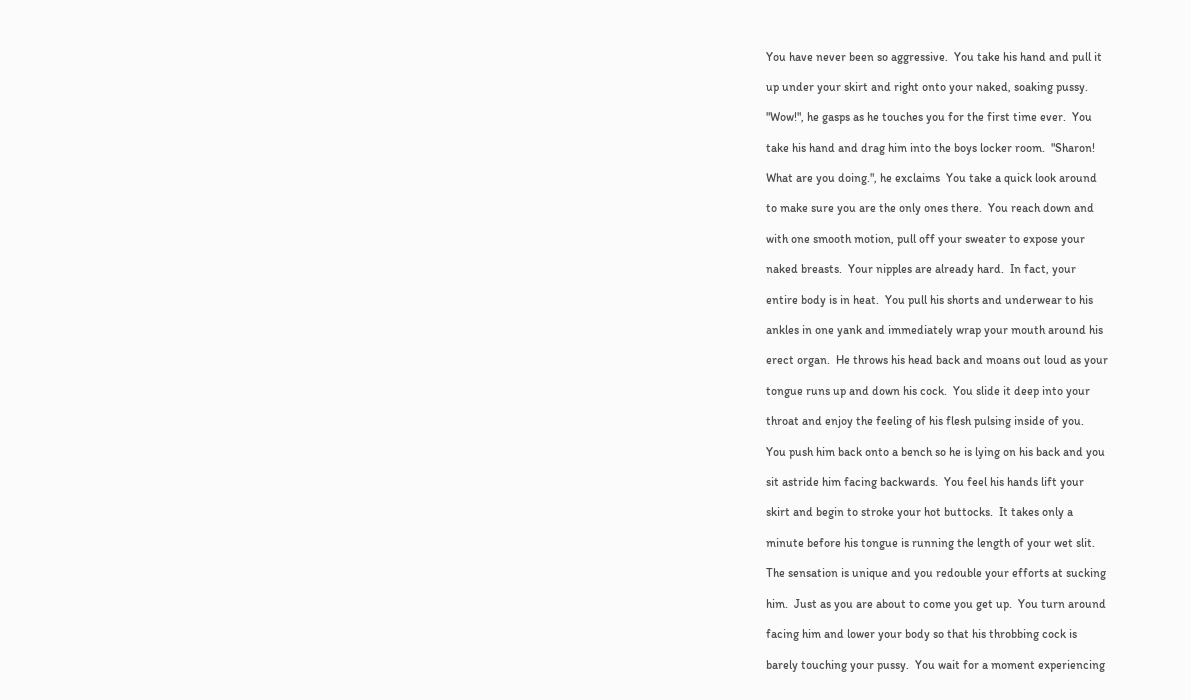You have never been so aggressive.  You take his hand and pull it

up under your skirt and right onto your naked, soaking pussy.

"Wow!", he gasps as he touches you for the first time ever.  You

take his hand and drag him into the boys locker room.  "Sharon!

What are you doing.", he exclaims  You take a quick look around

to make sure you are the only ones there.  You reach down and

with one smooth motion, pull off your sweater to expose your

naked breasts.  Your nipples are already hard.  In fact, your

entire body is in heat.  You pull his shorts and underwear to his

ankles in one yank and immediately wrap your mouth around his

erect organ.  He throws his head back and moans out loud as your

tongue runs up and down his cock.  You slide it deep into your

throat and enjoy the feeling of his flesh pulsing inside of you.

You push him back onto a bench so he is lying on his back and you

sit astride him facing backwards.  You feel his hands lift your

skirt and begin to stroke your hot buttocks.  It takes only a

minute before his tongue is running the length of your wet slit.

The sensation is unique and you redouble your efforts at sucking

him.  Just as you are about to come you get up.  You turn around

facing him and lower your body so that his throbbing cock is

barely touching your pussy.  You wait for a moment experiencing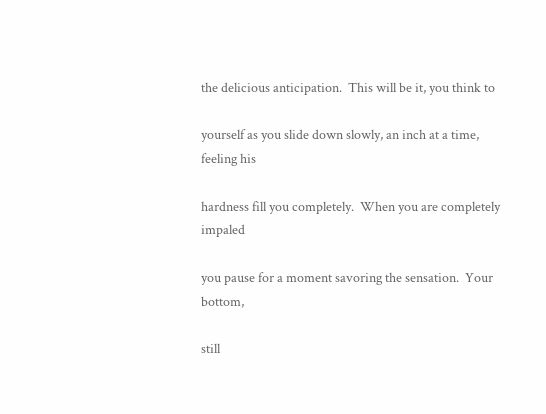the delicious anticipation.  This will be it, you think to

yourself as you slide down slowly, an inch at a time, feeling his

hardness fill you completely.  When you are completely impaled

you pause for a moment savoring the sensation.  Your bottom,

still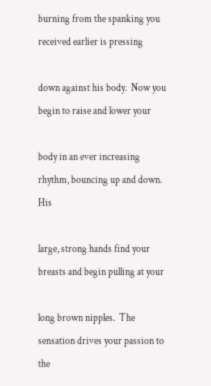burning from the spanking you received earlier is pressing

down against his body.  Now you begin to raise and lower your

body in an ever increasing rhythm, bouncing up and down.  His

large, strong hands find your breasts and begin pulling at your

long brown nipples.  The sensation drives your passion to the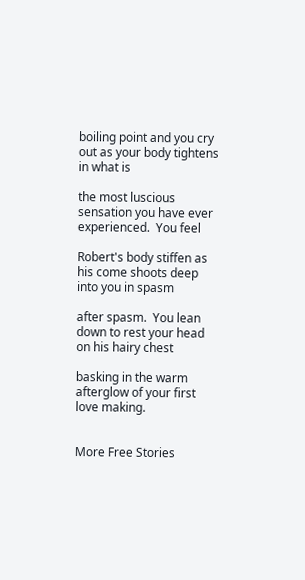boiling point and you cry out as your body tightens in what is

the most luscious sensation you have ever experienced.  You feel

Robert's body stiffen as his come shoots deep into you in spasm

after spasm.  You lean down to rest your head on his hairy chest

basking in the warm afterglow of your first love making.


More Free Stories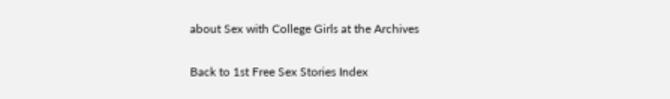about Sex with College Girls at the Archives

Back to 1st Free Sex Stories Index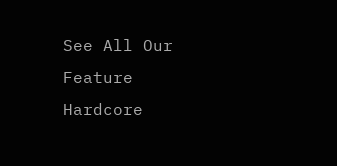See All Our Feature Hardcore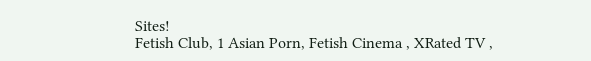Sites!
Fetish Club, 1 Asian Porn, Fetish Cinema , XRated TV ,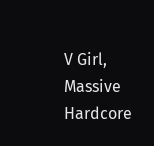V Girl, Massive Hardcore